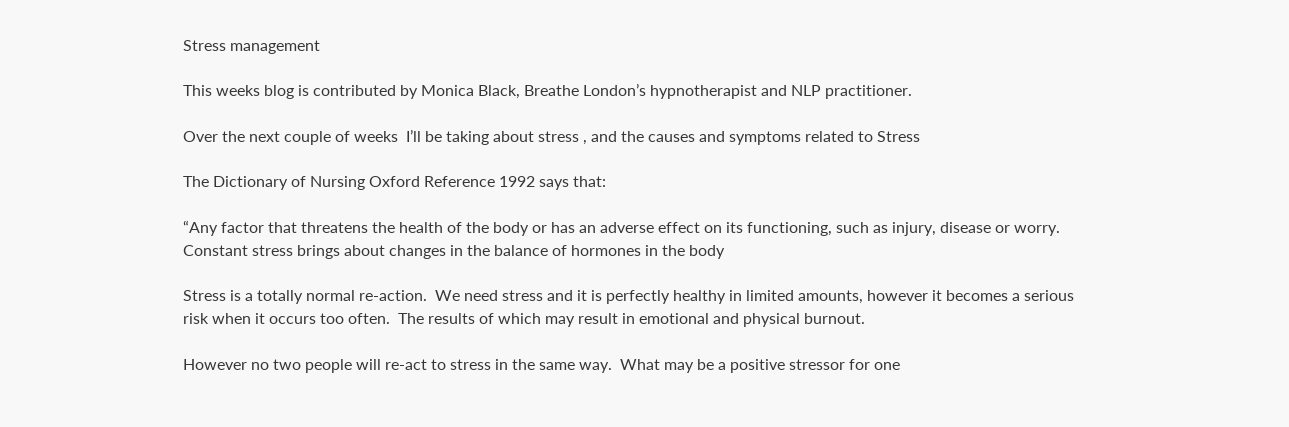Stress management

This weeks blog is contributed by Monica Black, Breathe London’s hypnotherapist and NLP practitioner.

Over the next couple of weeks  I’ll be taking about stress , and the causes and symptoms related to Stress

The Dictionary of Nursing Oxford Reference 1992 says that:

“Any factor that threatens the health of the body or has an adverse effect on its functioning, such as injury, disease or worry.  Constant stress brings about changes in the balance of hormones in the body

Stress is a totally normal re-action.  We need stress and it is perfectly healthy in limited amounts, however it becomes a serious risk when it occurs too often.  The results of which may result in emotional and physical burnout.

However no two people will re-act to stress in the same way.  What may be a positive stressor for one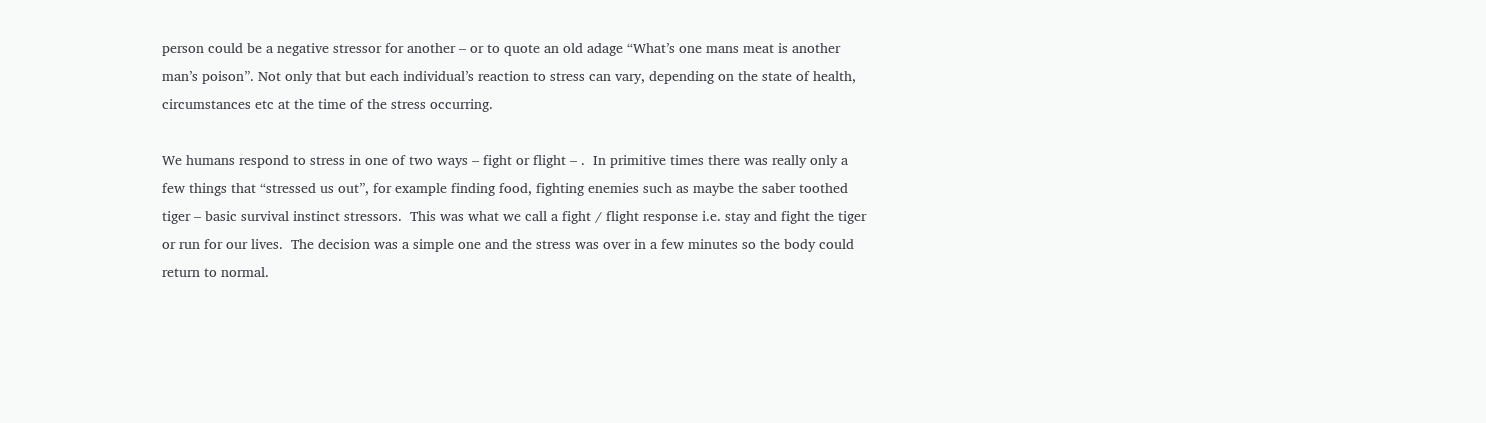person could be a negative stressor for another – or to quote an old adage “What’s one mans meat is another man’s poison”. Not only that but each individual’s reaction to stress can vary, depending on the state of health, circumstances etc at the time of the stress occurring.

We humans respond to stress in one of two ways – fight or flight – .  In primitive times there was really only a few things that “stressed us out”, for example finding food, fighting enemies such as maybe the saber toothed tiger – basic survival instinct stressors.  This was what we call a fight / flight response i.e. stay and fight the tiger or run for our lives.  The decision was a simple one and the stress was over in a few minutes so the body could return to normal.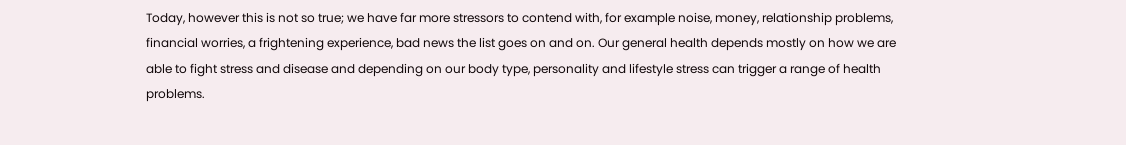Today, however this is not so true; we have far more stressors to contend with, for example noise, money, relationship problems, financial worries, a frightening experience, bad news the list goes on and on. Our general health depends mostly on how we are able to fight stress and disease and depending on our body type, personality and lifestyle stress can trigger a range of health problems.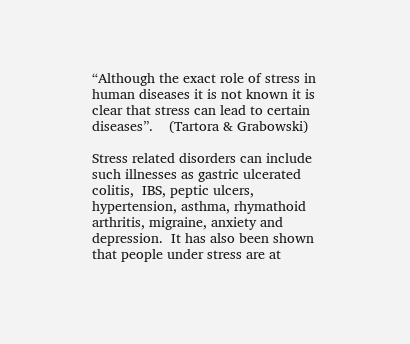“Although the exact role of stress in human diseases it is not known it is clear that stress can lead to certain diseases”.    (Tartora & Grabowski)

Stress related disorders can include such illnesses as gastric ulcerated colitis,  IBS, peptic ulcers, hypertension, asthma, rhymathoid arthritis, migraine, anxiety and depression.  It has also been shown that people under stress are at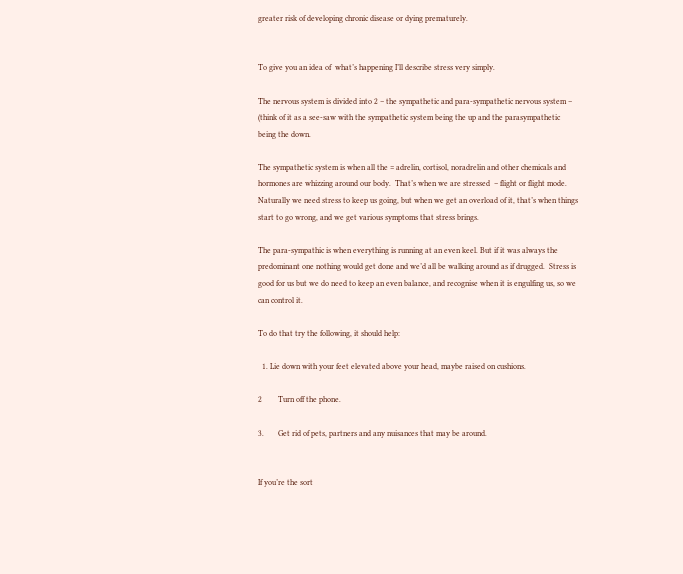greater risk of developing chronic disease or dying prematurely.


To give you an idea of  what’s happening I’ll describe stress very simply.

The nervous system is divided into 2 – the sympathetic and para-sympathetic nervous system – (think of it as a see-saw with the sympathetic system being the up and the parasympathetic being the down.

The sympathetic system is when all the = adrelin, cortisol, noradrelin and other chemicals and hormones are whizzing around our body.  That’s when we are stressed  – flight or flight mode.   Naturally we need stress to keep us going, but when we get an overload of it, that’s when things start to go wrong, and we get various symptoms that stress brings.

The para-sympathic is when everything is running at an even keel. But if it was always the predominant one nothing would get done and we’d all be walking around as if drugged.  Stress is good for us but we do need to keep an even balance, and recognise when it is engulfing us, so we can control it.

To do that try the following, it should help:

  1. Lie down with your feet elevated above your head, maybe raised on cushions.

2        Turn off the phone.

3.       Get rid of pets, partners and any nuisances that may be around.


If you’re the sort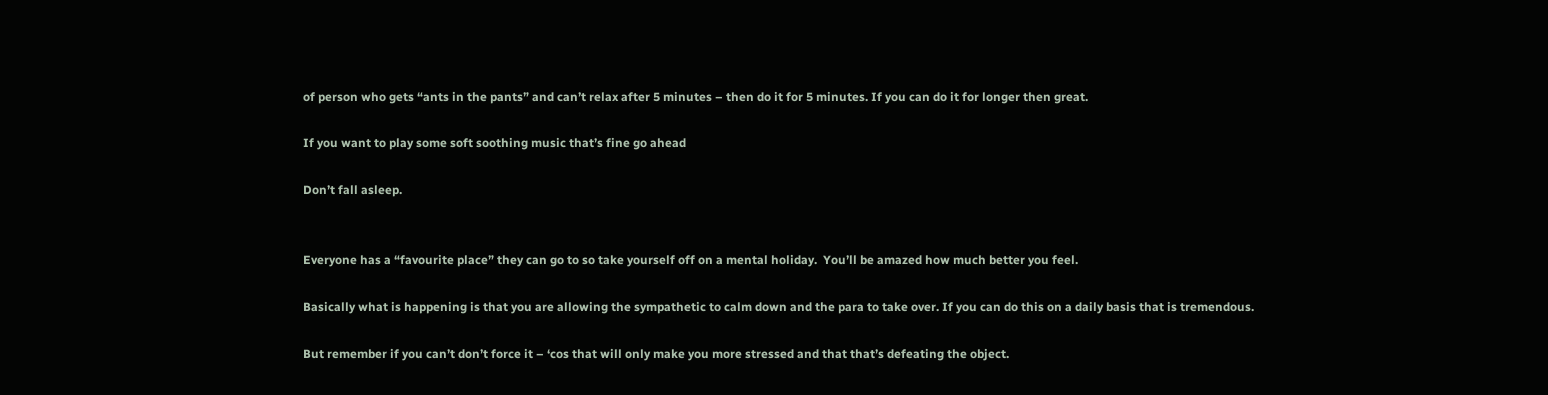of person who gets “ants in the pants” and can’t relax after 5 minutes – then do it for 5 minutes. If you can do it for longer then great.

If you want to play some soft soothing music that’s fine go ahead

Don’t fall asleep.


Everyone has a “favourite place” they can go to so take yourself off on a mental holiday.  You’ll be amazed how much better you feel.

Basically what is happening is that you are allowing the sympathetic to calm down and the para to take over. If you can do this on a daily basis that is tremendous.

But remember if you can’t don’t force it – ‘cos that will only make you more stressed and that that’s defeating the object.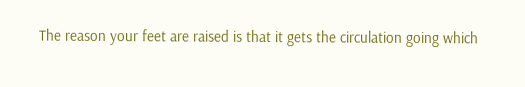The reason your feet are raised is that it gets the circulation going which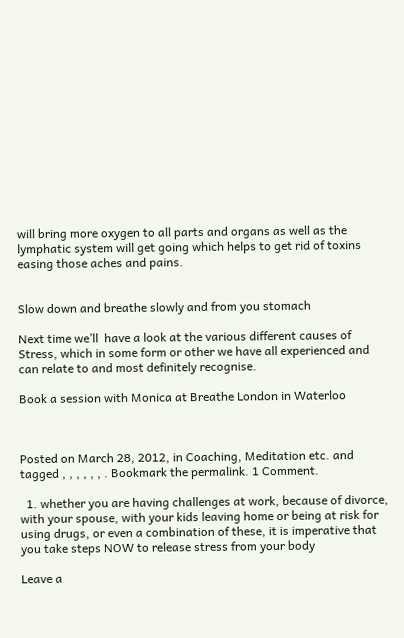will bring more oxygen to all parts and organs as well as the lymphatic system will get going which helps to get rid of toxins easing those aches and pains.


Slow down and breathe slowly and from you stomach

Next time we’ll  have a look at the various different causes of Stress, which in some form or other we have all experienced and can relate to and most definitely recognise.

Book a session with Monica at Breathe London in Waterloo



Posted on March 28, 2012, in Coaching, Meditation etc. and tagged , , , , , , . Bookmark the permalink. 1 Comment.

  1. whether you are having challenges at work, because of divorce, with your spouse, with your kids leaving home or being at risk for using drugs, or even a combination of these, it is imperative that you take steps NOW to release stress from your body

Leave a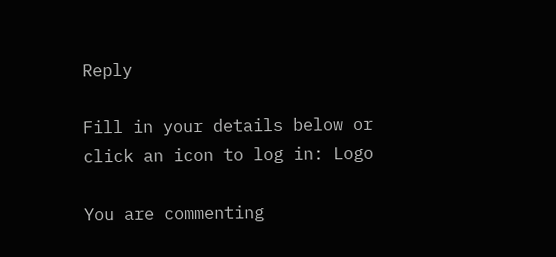Reply

Fill in your details below or click an icon to log in: Logo

You are commenting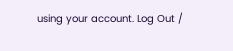using your account. Log Out /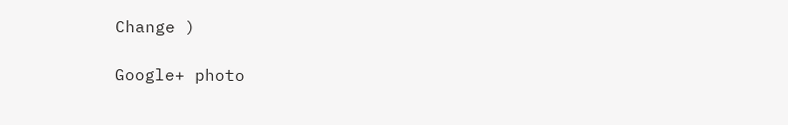Change )

Google+ photo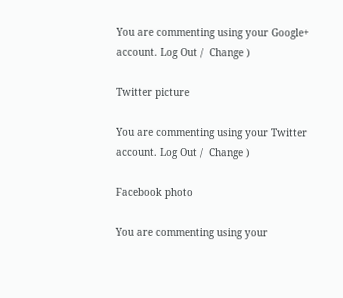You are commenting using your Google+ account. Log Out /  Change )

Twitter picture

You are commenting using your Twitter account. Log Out /  Change )

Facebook photo

You are commenting using your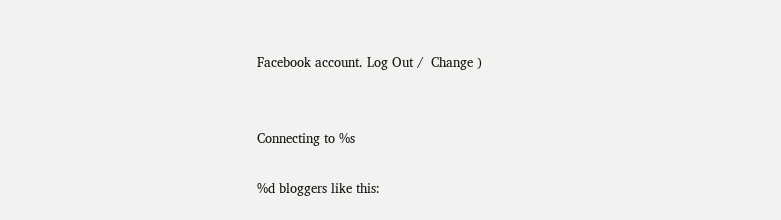Facebook account. Log Out /  Change )


Connecting to %s

%d bloggers like this: